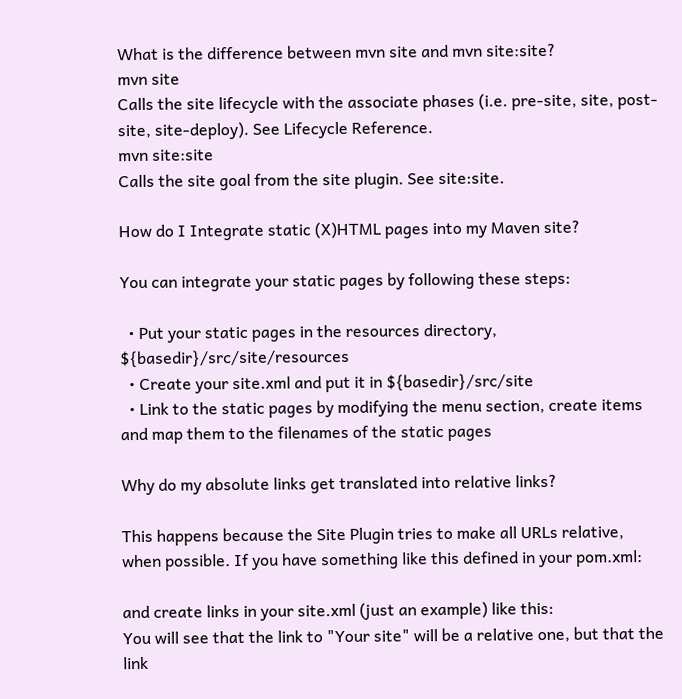What is the difference between mvn site and mvn site:site?
mvn site
Calls the site lifecycle with the associate phases (i.e. pre-site, site, post-site, site-deploy). See Lifecycle Reference.
mvn site:site
Calls the site goal from the site plugin. See site:site.

How do I Integrate static (X)HTML pages into my Maven site?

You can integrate your static pages by following these steps:

  • Put your static pages in the resources directory, ${basedir}/src/site/resources
  • Create your site.xml and put it in ${basedir}/src/site
  • Link to the static pages by modifying the menu section, create items and map them to the filenames of the static pages

Why do my absolute links get translated into relative links?

This happens because the Site Plugin tries to make all URLs relative, when possible. If you have something like this defined in your pom.xml:

and create links in your site.xml (just an example) like this:
You will see that the link to "Your site" will be a relative one, but that the link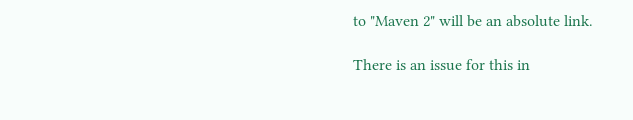to "Maven 2" will be an absolute link.

There is an issue for this in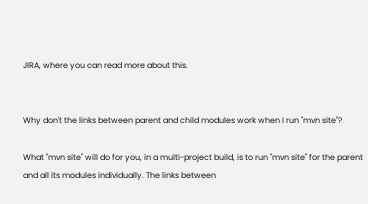JIRA, where you can read more about this.


Why don't the links between parent and child modules work when I run "mvn site"?

What "mvn site" will do for you, in a multi-project build, is to run "mvn site" for the parent and all its modules individually. The links between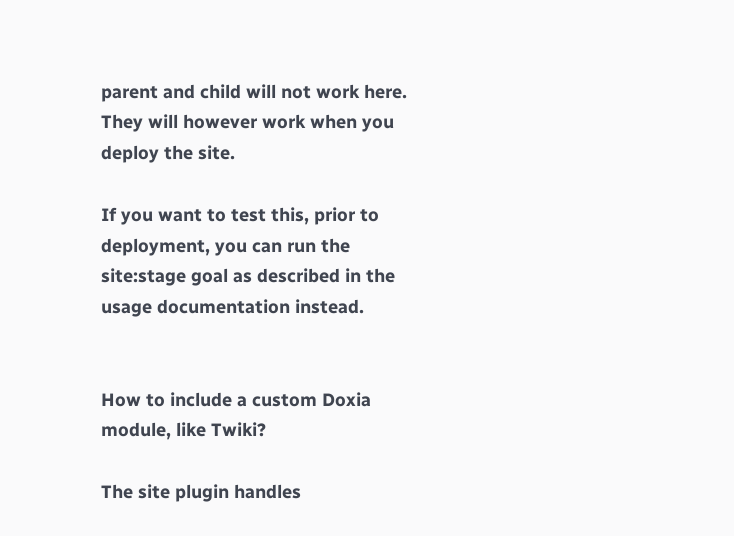parent and child will not work here. They will however work when you deploy the site.

If you want to test this, prior to deployment, you can run the site:stage goal as described in the usage documentation instead.


How to include a custom Doxia module, like Twiki?

The site plugin handles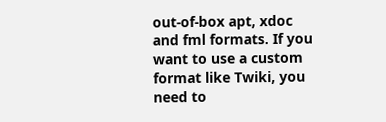out-of-box apt, xdoc and fml formats. If you want to use a custom format like Twiki, you need to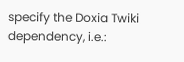specify the Doxia Twiki dependency, i.e.: